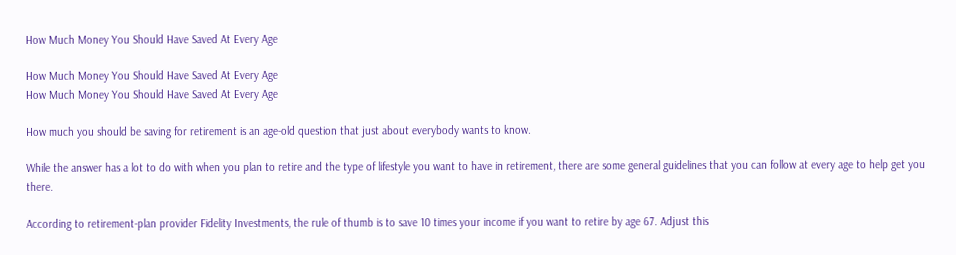How Much Money You Should Have Saved At Every Age

How Much Money You Should Have Saved At Every Age
How Much Money You Should Have Saved At Every Age

How much you should be saving for retirement is an age-old question that just about everybody wants to know.

While the answer has a lot to do with when you plan to retire and the type of lifestyle you want to have in retirement, there are some general guidelines that you can follow at every age to help get you there.

According to retirement-plan provider Fidelity Investments, the rule of thumb is to save 10 times your income if you want to retire by age 67. Adjust this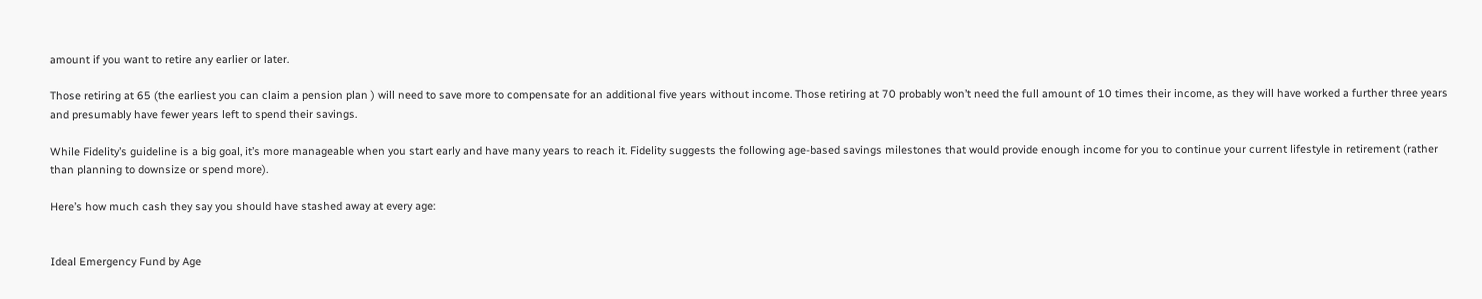amount if you want to retire any earlier or later.

Those retiring at 65 (the earliest you can claim a pension plan ) will need to save more to compensate for an additional five years without income. Those retiring at 70 probably won’t need the full amount of 10 times their income, as they will have worked a further three years and presumably have fewer years left to spend their savings.

While Fidelity’s guideline is a big goal, it’s more manageable when you start early and have many years to reach it. Fidelity suggests the following age-based savings milestones that would provide enough income for you to continue your current lifestyle in retirement (rather than planning to downsize or spend more).

Here’s how much cash they say you should have stashed away at every age:


Ideal Emergency Fund by Age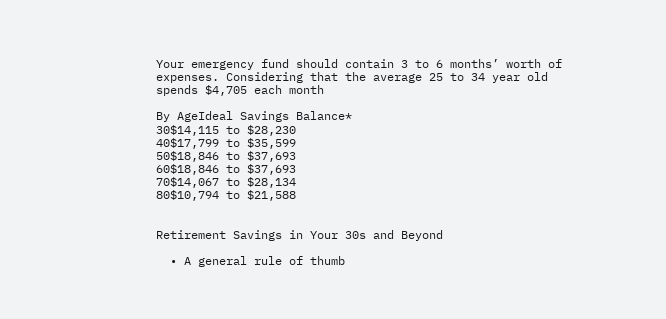Your emergency fund should contain 3 to 6 months’ worth of expenses. Considering that the average 25 to 34 year old spends $4,705 each month

By AgeIdeal Savings Balance*
30$14,115 to $28,230
40$17,799 to $35,599
50$18,846 to $37,693
60$18,846 to $37,693
70$14,067 to $28,134
80$10,794 to $21,588


Retirement Savings in Your 30s and Beyond

  • A general rule of thumb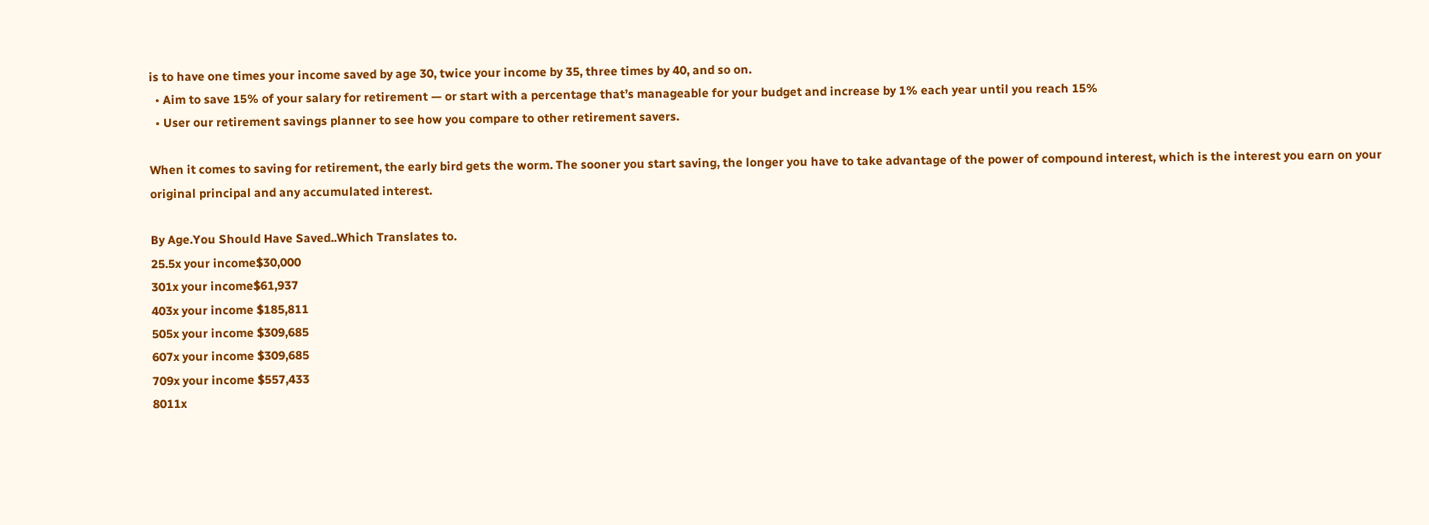is to have one times your income saved by age 30, twice your income by 35, three times by 40, and so on.
  • Aim to save 15% of your salary for retirement — or start with a percentage that’s manageable for your budget and increase by 1% each year until you reach 15%
  • User our retirement savings planner to see how you compare to other retirement savers.

When it comes to saving for retirement, the early bird gets the worm. The sooner you start saving, the longer you have to take advantage of the power of compound interest, which is the interest you earn on your original principal and any accumulated interest.

By Age.You Should Have Saved..Which Translates to.
25.5x your income$30,000
301x your income$61,937
403x your income $185,811
505x your income $309,685
607x your income $309,685
709x your income $557,433
8011x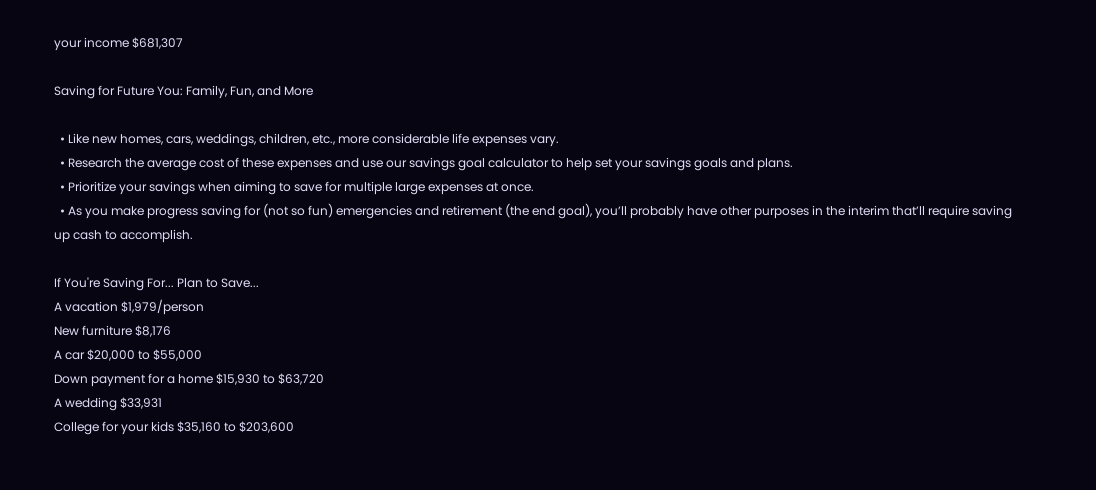your income $681,307

Saving for Future You: Family, Fun, and More

  • Like new homes, cars, weddings, children, etc., more considerable life expenses vary.
  • Research the average cost of these expenses and use our savings goal calculator to help set your savings goals and plans.
  • Prioritize your savings when aiming to save for multiple large expenses at once.
  • As you make progress saving for (not so fun) emergencies and retirement (the end goal), you’ll probably have other purposes in the interim that’ll require saving up cash to accomplish.

If You're Saving For... Plan to Save...
A vacation $1,979/person
New furniture $8,176
A car $20,000 to $55,000
Down payment for a home $15,930 to $63,720
A wedding $33,931
College for your kids $35,160 to $203,600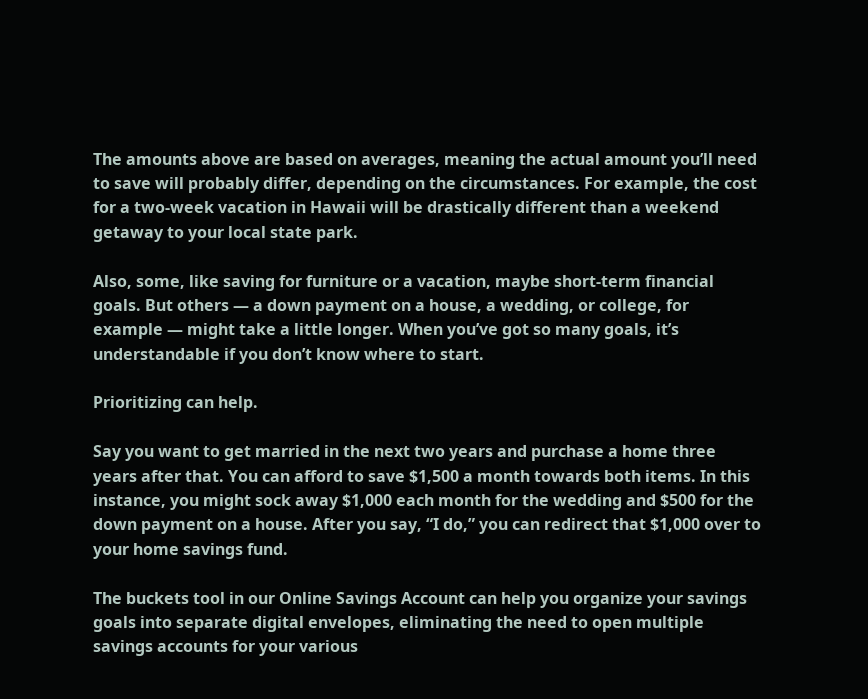The amounts above are based on averages, meaning the actual amount you’ll need to save will probably differ, depending on the circumstances. For example, the cost for a two-week vacation in Hawaii will be drastically different than a weekend getaway to your local state park.

Also, some, like saving for furniture or a vacation, maybe short-term financial goals. But others — a down payment on a house, a wedding, or college, for example — might take a little longer. When you’ve got so many goals, it’s understandable if you don’t know where to start.

Prioritizing can help.

Say you want to get married in the next two years and purchase a home three years after that. You can afford to save $1,500 a month towards both items. In this instance, you might sock away $1,000 each month for the wedding and $500 for the down payment on a house. After you say, “I do,” you can redirect that $1,000 over to your home savings fund.

The buckets tool in our Online Savings Account can help you organize your savings goals into separate digital envelopes, eliminating the need to open multiple savings accounts for your various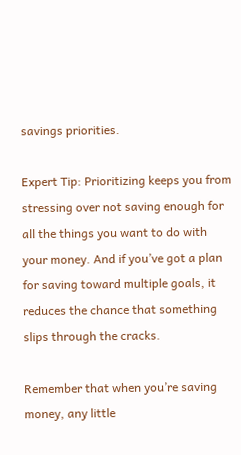savings priorities.

Expert Tip: Prioritizing keeps you from stressing over not saving enough for all the things you want to do with your money. And if you’ve got a plan for saving toward multiple goals, it reduces the chance that something slips through the cracks.

Remember that when you’re saving money, any little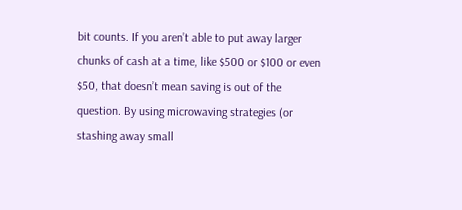bit counts. If you aren’t able to put away larger chunks of cash at a time, like $500 or $100 or even $50, that doesn’t mean saving is out of the question. By using microwaving strategies (or stashing away small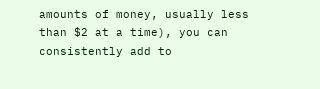amounts of money, usually less than $2 at a time), you can consistently add to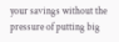your savings without the pressure of putting big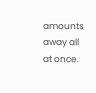amounts away all at once.